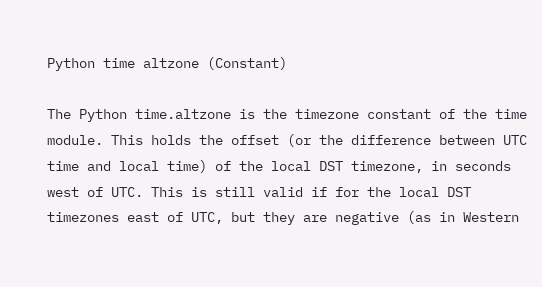Python time altzone (Constant)

The Python time.altzone is the timezone constant of the time module. This holds the offset (or the difference between UTC time and local time) of the local DST timezone, in seconds west of UTC. This is still valid if for the local DST timezones east of UTC, but they are negative (as in Western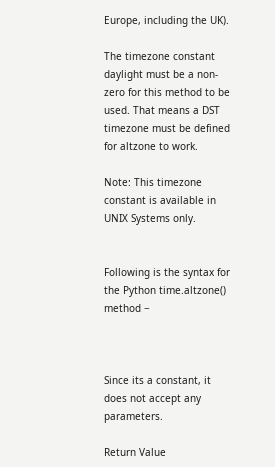Europe, including the UK).

The timezone constant daylight must be a non-zero for this method to be used. That means a DST timezone must be defined for altzone to work.

Note: This timezone constant is available in UNIX Systems only.


Following is the syntax for the Python time.altzone() method −



Since its a constant, it does not accept any parameters.

Return Value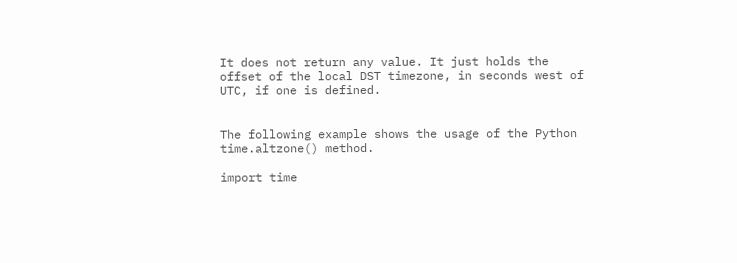It does not return any value. It just holds the offset of the local DST timezone, in seconds west of UTC, if one is defined.


The following example shows the usage of the Python time.altzone() method.

import time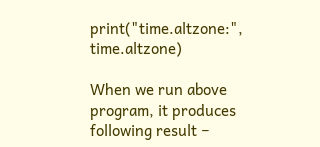print("time.altzone:", time.altzone)

When we run above program, it produces following result −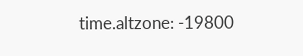time.altzone: -19800